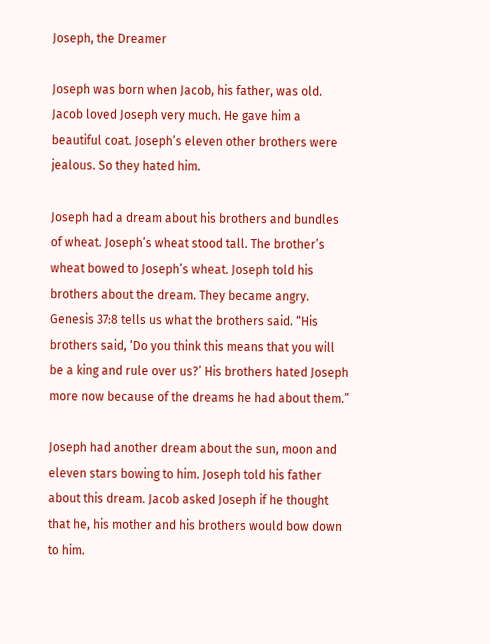Joseph, the Dreamer

Joseph was born when Jacob, his father, was old. Jacob loved Joseph very much. He gave him a beautiful coat. Joseph’s eleven other brothers were jealous. So they hated him.

Joseph had a dream about his brothers and bundles of wheat. Joseph’s wheat stood tall. The brother’s wheat bowed to Joseph’s wheat. Joseph told his brothers about the dream. They became angry. Genesis 37:8 tells us what the brothers said. “His brothers said, ‘Do you think this means that you will be a king and rule over us?’ His brothers hated Joseph more now because of the dreams he had about them.”

Joseph had another dream about the sun, moon and eleven stars bowing to him. Joseph told his father about this dream. Jacob asked Joseph if he thought that he, his mother and his brothers would bow down to him.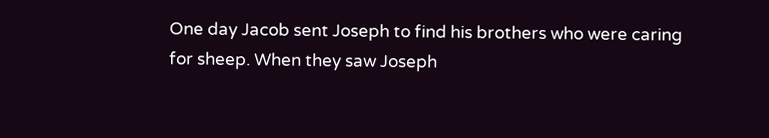One day Jacob sent Joseph to find his brothers who were caring for sheep. When they saw Joseph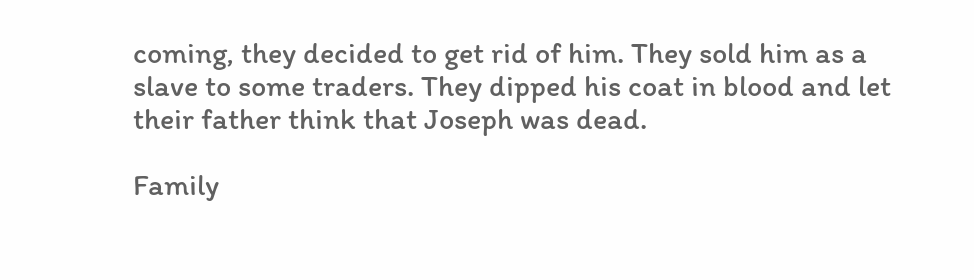coming, they decided to get rid of him. They sold him as a slave to some traders. They dipped his coat in blood and let their father think that Joseph was dead.

Family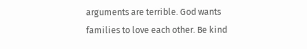arguments are terrible. God wants families to love each other. Be kind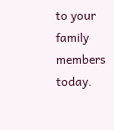to your family members today.